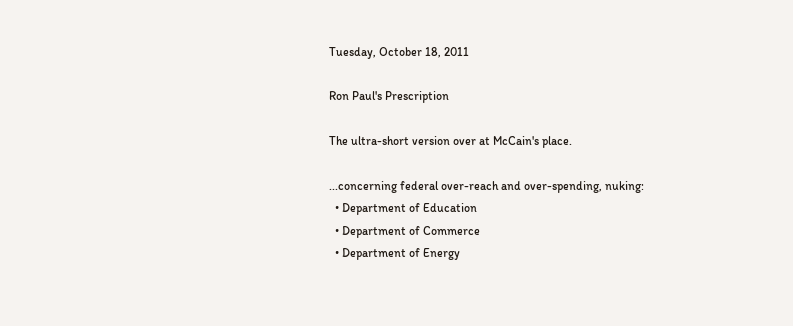Tuesday, October 18, 2011

Ron Paul's Prescription

The ultra-short version over at McCain's place.

...concerning federal over-reach and over-spending, nuking:
  • Department of Education
  • Department of Commerce
  • Department of Energy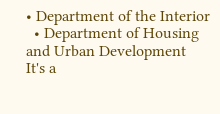• Department of the Interior
  • Department of Housing and Urban Development
It's a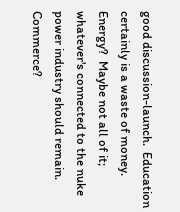good discussion-launch.  Education certainly is a waste of money.  Energy?  Maybe not all of it; whatever's connected to the nuke power industry should remain.  Commerce?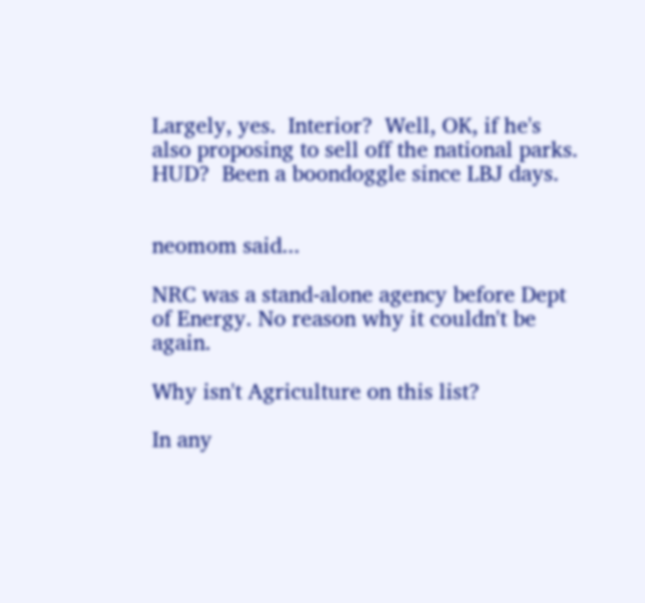Largely, yes.  Interior?  Well, OK, if he's also proposing to sell off the national parks.  HUD?  Been a boondoggle since LBJ days.


neomom said...

NRC was a stand-alone agency before Dept of Energy. No reason why it couldn't be again.

Why isn't Agriculture on this list?

In any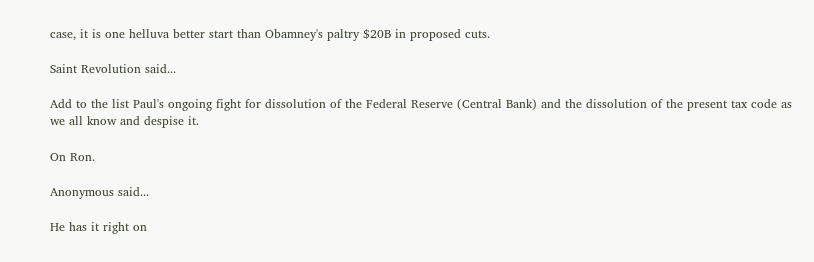case, it is one helluva better start than Obamney's paltry $20B in proposed cuts.

Saint Revolution said...

Add to the list Paul's ongoing fight for dissolution of the Federal Reserve (Central Bank) and the dissolution of the present tax code as we all know and despise it.

On Ron.

Anonymous said...

He has it right on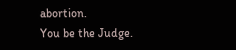abortion.
You be the Judge.